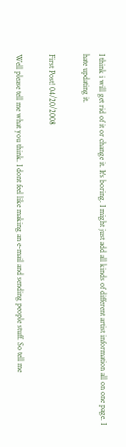I think i will get rid of it or change it. It's boring. I might just add all kinds of different artist information all on one page. I hate updating it.

First Post! 04/20/2008

Well please tell me what you think. I dont feel like making an e-mail and sending people stuff. So tell me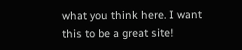what you think here. I want this to be a great site!